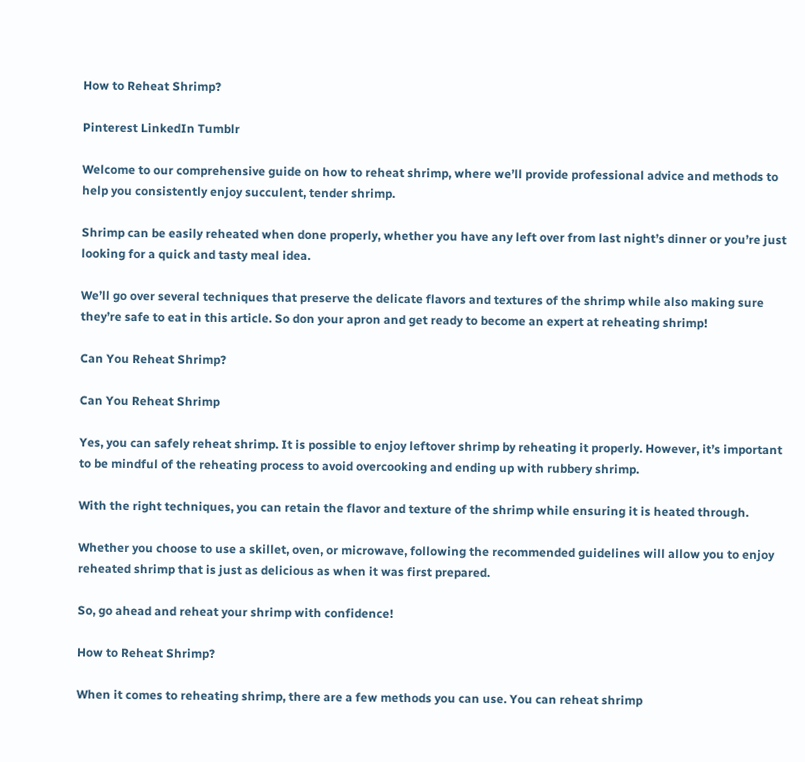How to Reheat Shrimp?

Pinterest LinkedIn Tumblr

Welcome to our comprehensive guide on how to reheat shrimp, where we’ll provide professional advice and methods to help you consistently enjoy succulent, tender shrimp.

Shrimp can be easily reheated when done properly, whether you have any left over from last night’s dinner or you’re just looking for a quick and tasty meal idea.

We’ll go over several techniques that preserve the delicate flavors and textures of the shrimp while also making sure they’re safe to eat in this article. So don your apron and get ready to become an expert at reheating shrimp!

Can You Reheat Shrimp?

Can You Reheat Shrimp

Yes, you can safely reheat shrimp. It is possible to enjoy leftover shrimp by reheating it properly. However, it’s important to be mindful of the reheating process to avoid overcooking and ending up with rubbery shrimp.

With the right techniques, you can retain the flavor and texture of the shrimp while ensuring it is heated through.

Whether you choose to use a skillet, oven, or microwave, following the recommended guidelines will allow you to enjoy reheated shrimp that is just as delicious as when it was first prepared.

So, go ahead and reheat your shrimp with confidence!

How to Reheat Shrimp?

When it comes to reheating shrimp, there are a few methods you can use. You can reheat shrimp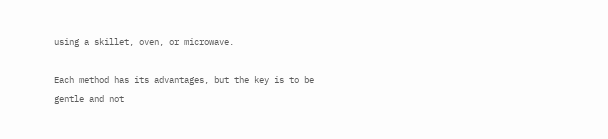using a skillet, oven, or microwave.

Each method has its advantages, but the key is to be gentle and not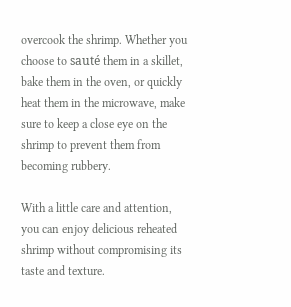overcook the shrimp. Whether you choose to sauté them in a skillet, bake them in the oven, or quickly heat them in the microwave, make sure to keep a close eye on the shrimp to prevent them from becoming rubbery.

With a little care and attention, you can enjoy delicious reheated shrimp without compromising its taste and texture.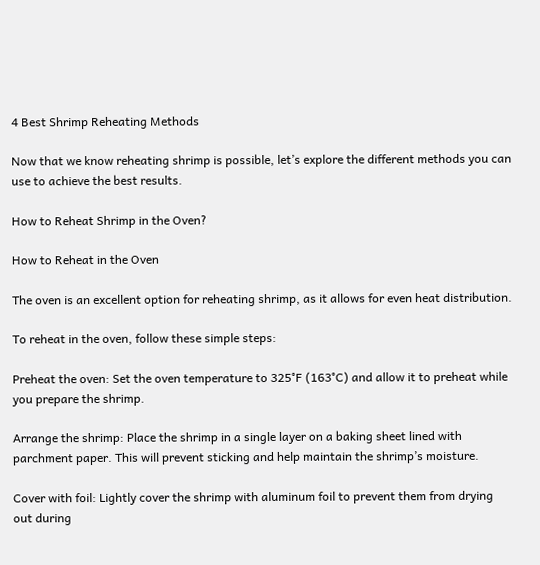4 Best Shrimp Reheating Methods

Now that we know reheating shrimp is possible, let’s explore the different methods you can use to achieve the best results.

How to Reheat Shrimp in the Oven?

How to Reheat in the Oven

The oven is an excellent option for reheating shrimp, as it allows for even heat distribution.

To reheat in the oven, follow these simple steps:

Preheat the oven: Set the oven temperature to 325°F (163°C) and allow it to preheat while you prepare the shrimp.

Arrange the shrimp: Place the shrimp in a single layer on a baking sheet lined with parchment paper. This will prevent sticking and help maintain the shrimp’s moisture.

Cover with foil: Lightly cover the shrimp with aluminum foil to prevent them from drying out during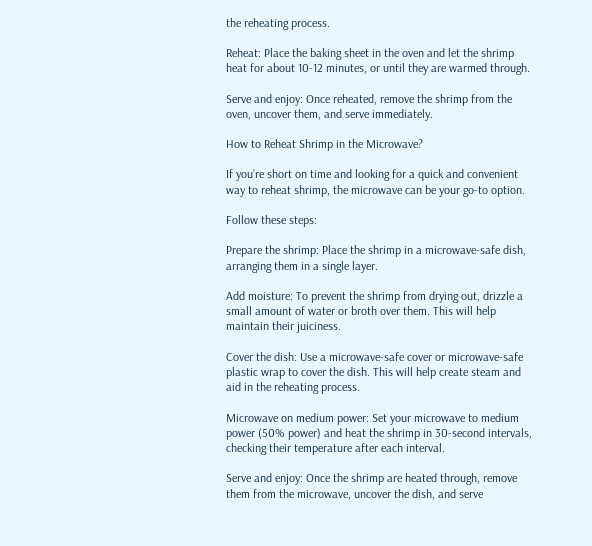the reheating process.

Reheat: Place the baking sheet in the oven and let the shrimp heat for about 10-12 minutes, or until they are warmed through.

Serve and enjoy: Once reheated, remove the shrimp from the oven, uncover them, and serve immediately.

How to Reheat Shrimp in the Microwave?

If you’re short on time and looking for a quick and convenient way to reheat shrimp, the microwave can be your go-to option.

Follow these steps:

Prepare the shrimp: Place the shrimp in a microwave-safe dish, arranging them in a single layer.

Add moisture: To prevent the shrimp from drying out, drizzle a small amount of water or broth over them. This will help maintain their juiciness.

Cover the dish: Use a microwave-safe cover or microwave-safe plastic wrap to cover the dish. This will help create steam and aid in the reheating process.

Microwave on medium power: Set your microwave to medium power (50% power) and heat the shrimp in 30-second intervals, checking their temperature after each interval.

Serve and enjoy: Once the shrimp are heated through, remove them from the microwave, uncover the dish, and serve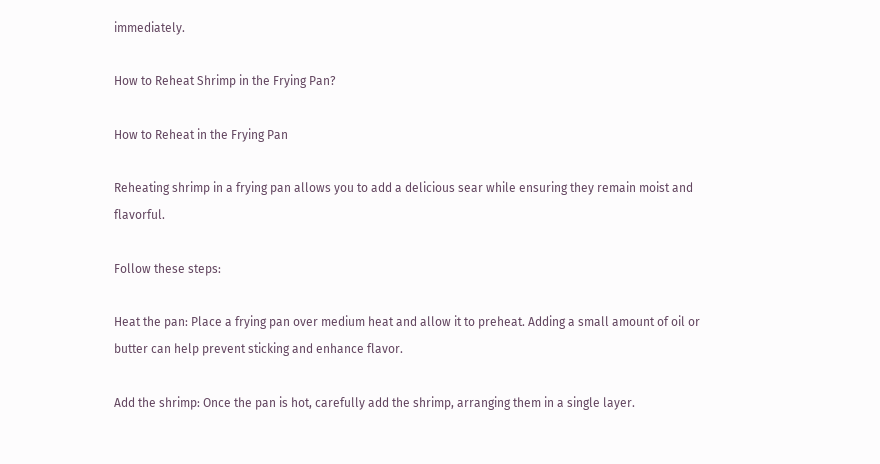immediately.

How to Reheat Shrimp in the Frying Pan?

How to Reheat in the Frying Pan

Reheating shrimp in a frying pan allows you to add a delicious sear while ensuring they remain moist and flavorful.

Follow these steps:

Heat the pan: Place a frying pan over medium heat and allow it to preheat. Adding a small amount of oil or butter can help prevent sticking and enhance flavor.

Add the shrimp: Once the pan is hot, carefully add the shrimp, arranging them in a single layer.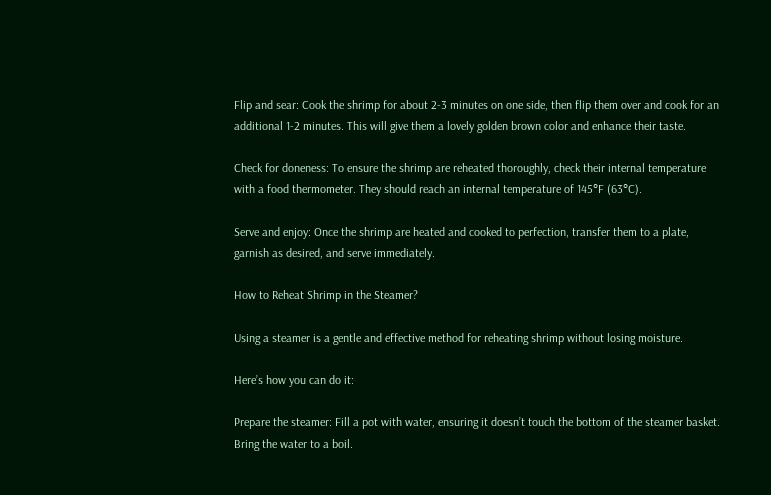Flip and sear: Cook the shrimp for about 2-3 minutes on one side, then flip them over and cook for an additional 1-2 minutes. This will give them a lovely golden brown color and enhance their taste.

Check for doneness: To ensure the shrimp are reheated thoroughly, check their internal temperature with a food thermometer. They should reach an internal temperature of 145°F (63°C).

Serve and enjoy: Once the shrimp are heated and cooked to perfection, transfer them to a plate, garnish as desired, and serve immediately.

How to Reheat Shrimp in the Steamer?

Using a steamer is a gentle and effective method for reheating shrimp without losing moisture.

Here’s how you can do it:

Prepare the steamer: Fill a pot with water, ensuring it doesn’t touch the bottom of the steamer basket. Bring the water to a boil.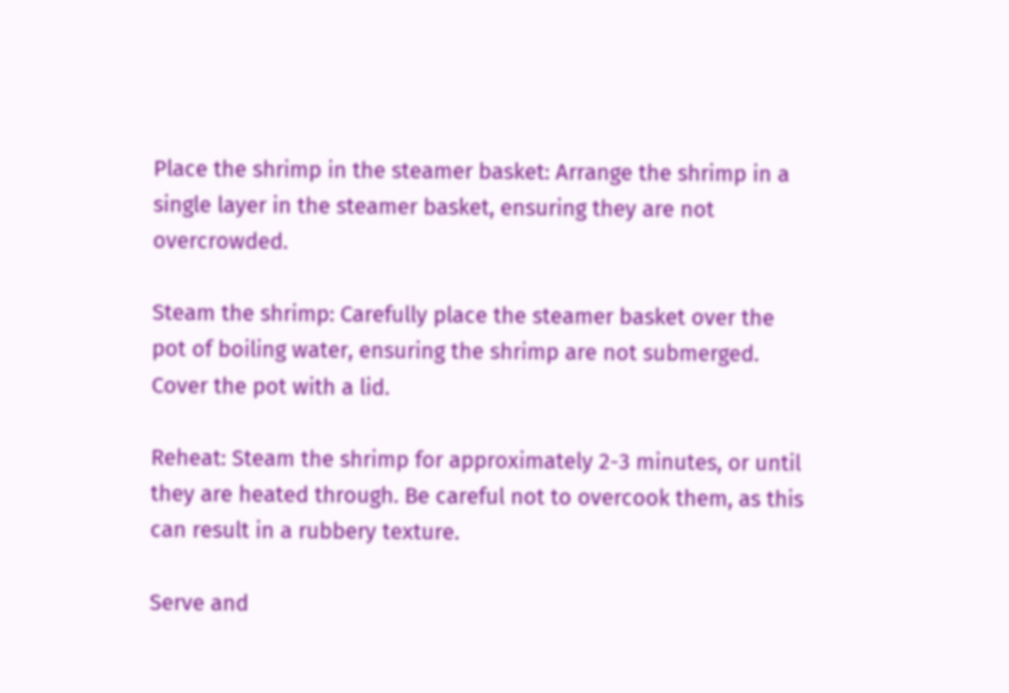Place the shrimp in the steamer basket: Arrange the shrimp in a single layer in the steamer basket, ensuring they are not overcrowded.

Steam the shrimp: Carefully place the steamer basket over the pot of boiling water, ensuring the shrimp are not submerged. Cover the pot with a lid.

Reheat: Steam the shrimp for approximately 2-3 minutes, or until they are heated through. Be careful not to overcook them, as this can result in a rubbery texture.

Serve and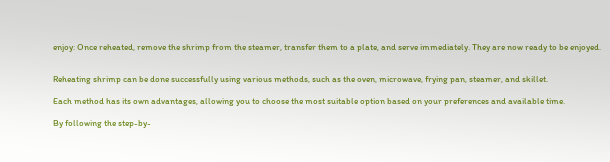enjoy: Once reheated, remove the shrimp from the steamer, transfer them to a plate, and serve immediately. They are now ready to be enjoyed.


Reheating shrimp can be done successfully using various methods, such as the oven, microwave, frying pan, steamer, and skillet.

Each method has its own advantages, allowing you to choose the most suitable option based on your preferences and available time.

By following the step-by-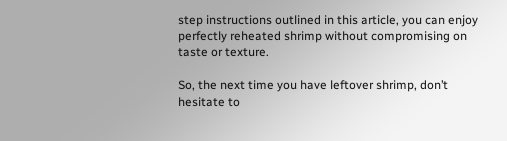step instructions outlined in this article, you can enjoy perfectly reheated shrimp without compromising on taste or texture.

So, the next time you have leftover shrimp, don’t hesitate to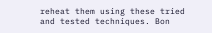reheat them using these tried and tested techniques. Bon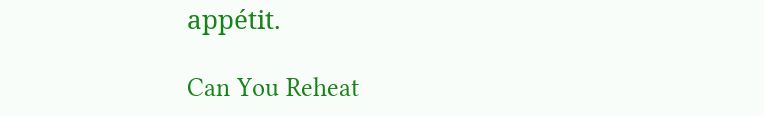appétit.

Can You Reheat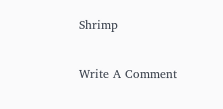Shrimp

Write A Comment